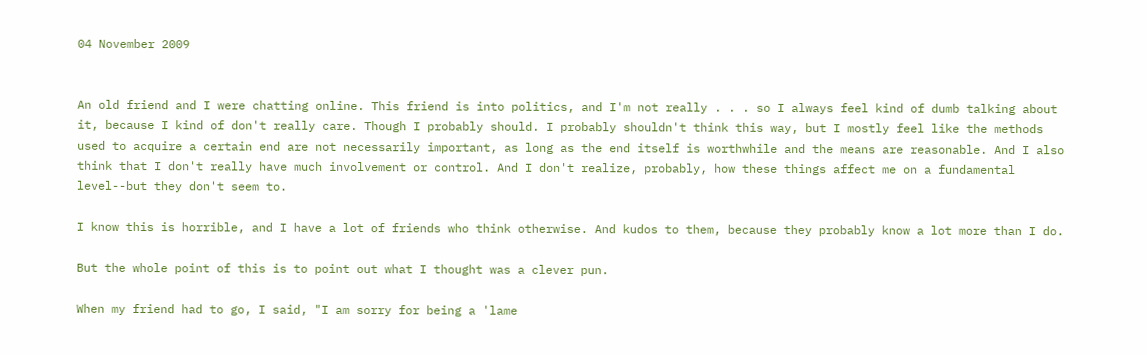04 November 2009


An old friend and I were chatting online. This friend is into politics, and I'm not really . . . so I always feel kind of dumb talking about it, because I kind of don't really care. Though I probably should. I probably shouldn't think this way, but I mostly feel like the methods used to acquire a certain end are not necessarily important, as long as the end itself is worthwhile and the means are reasonable. And I also think that I don't really have much involvement or control. And I don't realize, probably, how these things affect me on a fundamental level--but they don't seem to.

I know this is horrible, and I have a lot of friends who think otherwise. And kudos to them, because they probably know a lot more than I do.

But the whole point of this is to point out what I thought was a clever pun.

When my friend had to go, I said, "I am sorry for being a 'lame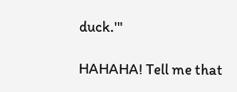duck.'"

HAHAHA! Tell me that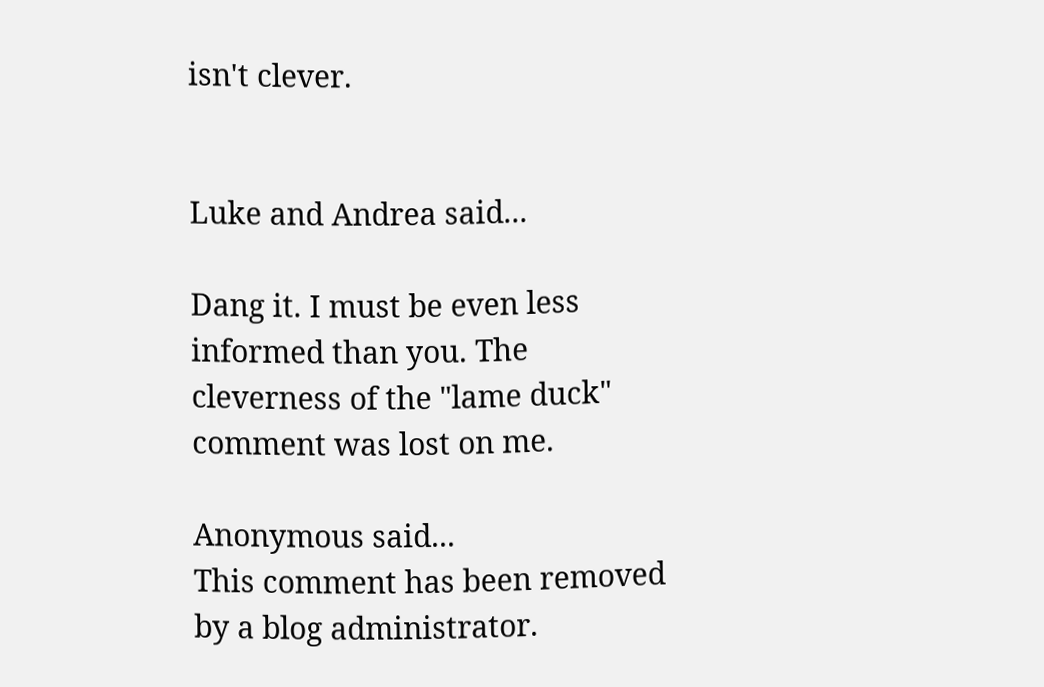isn't clever.


Luke and Andrea said...

Dang it. I must be even less informed than you. The cleverness of the "lame duck" comment was lost on me.

Anonymous said...
This comment has been removed by a blog administrator.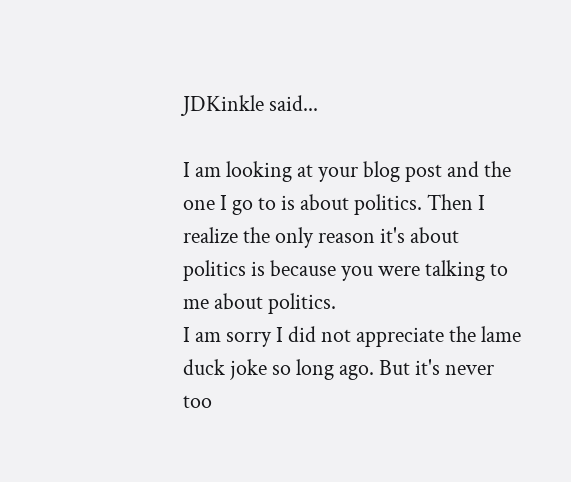JDKinkle said...

I am looking at your blog post and the one I go to is about politics. Then I realize the only reason it's about politics is because you were talking to me about politics.
I am sorry I did not appreciate the lame duck joke so long ago. But it's never too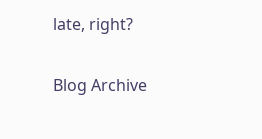late, right?

Blog Archive